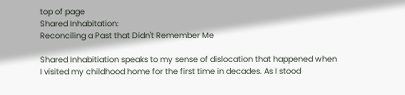top of page
Shared Inhabitation:
Reconciling a Past that Didn't Remember Me

Shared Inhabitiation speaks to my sense of dislocation that happened when I visited my childhood home for the first time in decades. As I stood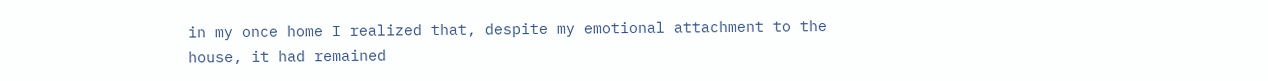in my once home I realized that, despite my emotional attachment to the house, it had remained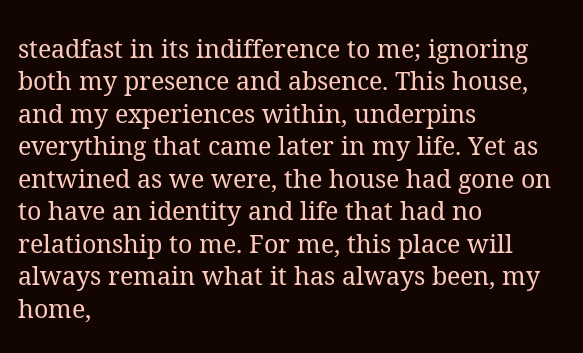steadfast in its indifference to me; ignoring both my presence and absence. This house, and my experiences within, underpins everything that came later in my life. Yet as entwined as we were, the house had gone on to have an identity and life that had no relationship to me. For me, this place will always remain what it has always been, my home,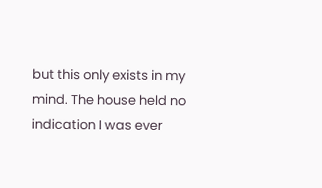but this only exists in my mind. The house held no indication I was ever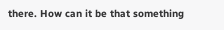there. How can it be that something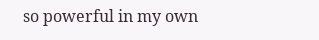so powerful in my own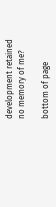development retained no memory of me?

bottom of page